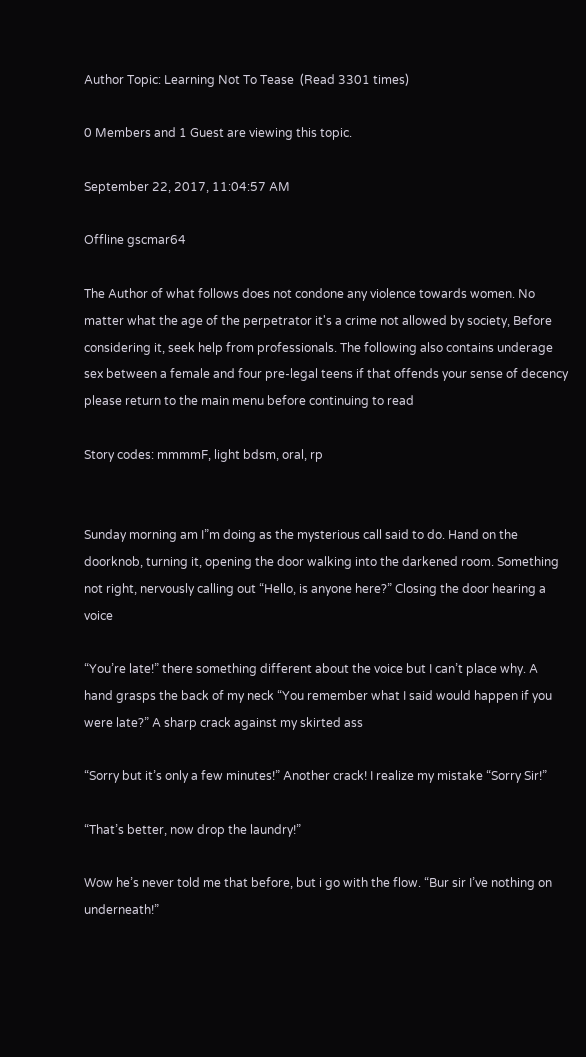Author Topic: Learning Not To Tease  (Read 3301 times)

0 Members and 1 Guest are viewing this topic.

September 22, 2017, 11:04:57 AM

Offline gscmar64

The Author of what follows does not condone any violence towards women. No matter what the age of the perpetrator it's a crime not allowed by society, Before considering it, seek help from professionals. The following also contains underage sex between a female and four pre-legal teens if that offends your sense of decency please return to the main menu before continuing to read

Story codes: mmmmF, light bdsm, oral, rp


Sunday morning am I”m doing as the mysterious call said to do. Hand on the doorknob, turning it, opening the door walking into the darkened room. Something not right, nervously calling out “Hello, is anyone here?” Closing the door hearing a voice

“You’re late!” there something different about the voice but I can’t place why. A hand grasps the back of my neck “You remember what I said would happen if you were late?” A sharp crack against my skirted ass

“Sorry but it’s only a few minutes!” Another crack! I realize my mistake “Sorry Sir!”

“That’s better, now drop the laundry!”

Wow he’s never told me that before, but i go with the flow. “Bur sir I’ve nothing on underneath!”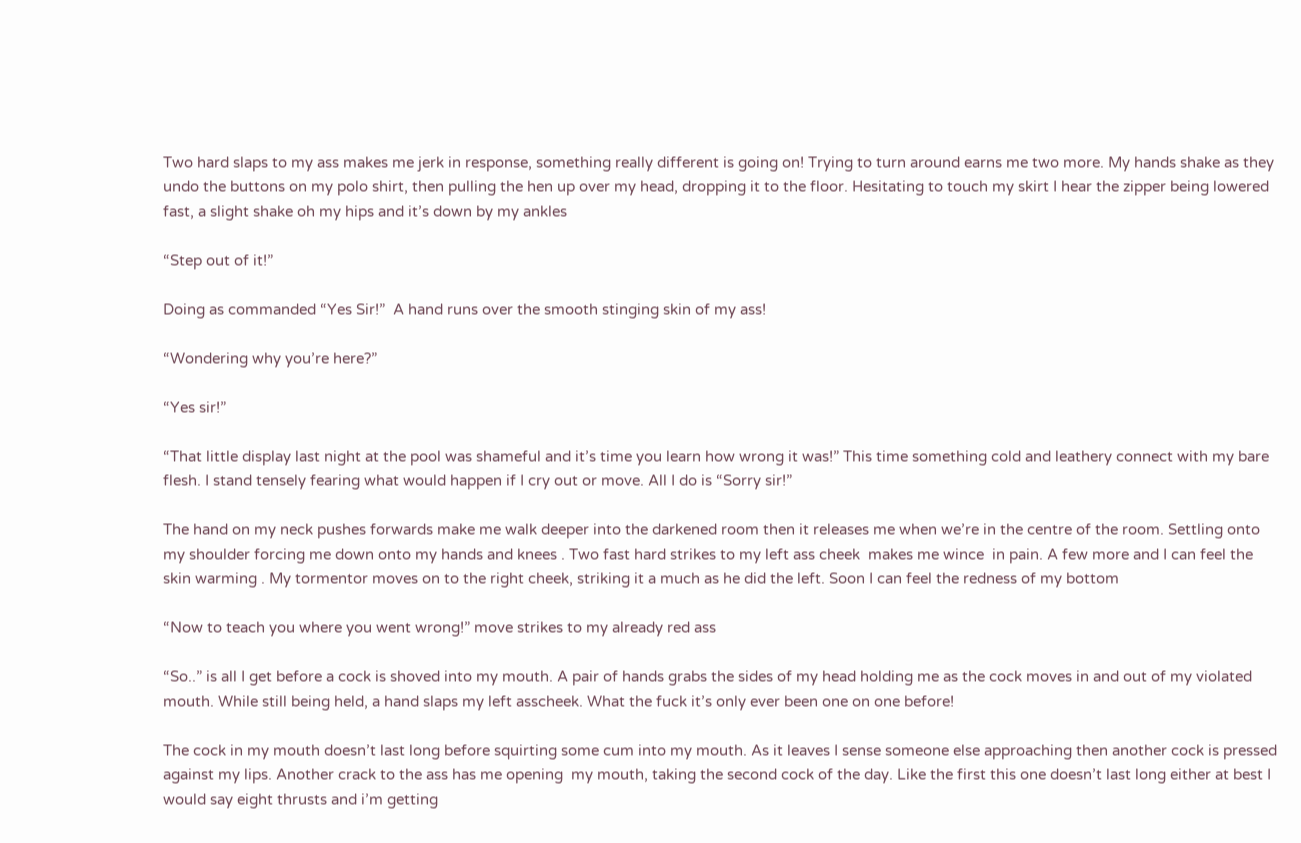Two hard slaps to my ass makes me jerk in response, something really different is going on! Trying to turn around earns me two more. My hands shake as they  undo the buttons on my polo shirt, then pulling the hen up over my head, dropping it to the floor. Hesitating to touch my skirt I hear the zipper being lowered fast, a slight shake oh my hips and it’s down by my ankles

“Step out of it!”

Doing as commanded “Yes Sir!”  A hand runs over the smooth stinging skin of my ass!

“Wondering why you’re here?”

“Yes sir!”

“That little display last night at the pool was shameful and it’s time you learn how wrong it was!” This time something cold and leathery connect with my bare flesh. I stand tensely fearing what would happen if I cry out or move. All I do is “Sorry sir!”

The hand on my neck pushes forwards make me walk deeper into the darkened room then it releases me when we’re in the centre of the room. Settling onto my shoulder forcing me down onto my hands and knees . Two fast hard strikes to my left ass cheek  makes me wince  in pain. A few more and I can feel the skin warming . My tormentor moves on to the right cheek, striking it a much as he did the left. Soon I can feel the redness of my bottom

“Now to teach you where you went wrong!” move strikes to my already red ass

“So..” is all I get before a cock is shoved into my mouth. A pair of hands grabs the sides of my head holding me as the cock moves in and out of my violated mouth. While still being held, a hand slaps my left asscheek. What the fuck it’s only ever been one on one before!

The cock in my mouth doesn’t last long before squirting some cum into my mouth. As it leaves I sense someone else approaching then another cock is pressed against my lips. Another crack to the ass has me opening  my mouth, taking the second cock of the day. Like the first this one doesn’t last long either at best I would say eight thrusts and i’m getting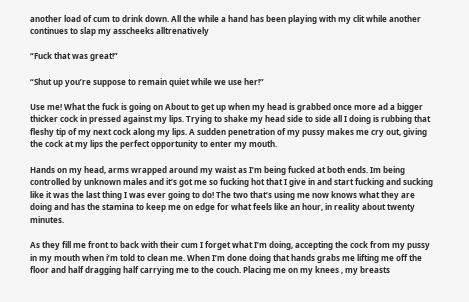another load of cum to drink down. All the while a hand has been playing with my clit while another continues to slap my asscheeks alltrenatively

“Fuck that was great!”

“Shut up you’re suppose to remain quiet while we use her!”

Use me! What the fuck is going on About to get up when my head is grabbed once more ad a bigger thicker cock in pressed against my lips. Trying to shake my head side to side all I doing is rubbing that fleshy tip of my next cock along my lips. A sudden penetration of my pussy makes me cry out, giving the cock at my lips the perfect opportunity to enter my mouth.

Hands on my head, arms wrapped around my waist as I’m being fucked at both ends. Im being controlled by unknown males and it’s got me so fucking hot that I give in and start fucking and sucking like it was the last thing I was ever going to do! The two that’s using me now knows what they are doing and has the stamina to keep me on edge for what feels like an hour, in reality about twenty minutes.

As they fill me front to back with their cum I forget what I’m doing, accepting the cock from my pussy in my mouth when i’m told to clean me. When I’m done doing that hands grabs me lifting me off the floor and half dragging half carrying me to the couch. Placing me on my knees , my breasts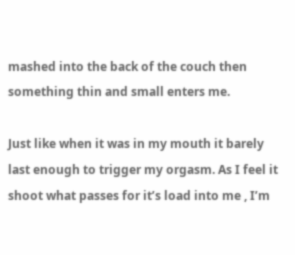mashed into the back of the couch then something thin and small enters me.

Just like when it was in my mouth it barely last enough to trigger my orgasm. As I feel it shoot what passes for it’s load into me , I’m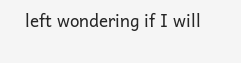left wondering if I will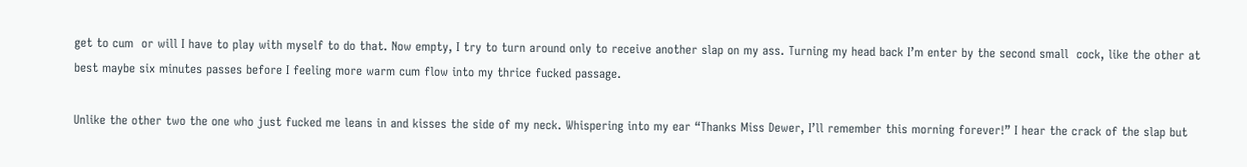get to cum  or will I have to play with myself to do that. Now empty, I try to turn around only to receive another slap on my ass. Turning my head back I’m enter by the second small  cock, like the other at best maybe six minutes passes before I feeling more warm cum flow into my thrice fucked passage.

Unlike the other two the one who just fucked me leans in and kisses the side of my neck. Whispering into my ear “Thanks Miss Dewer, I’ll remember this morning forever!” I hear the crack of the slap but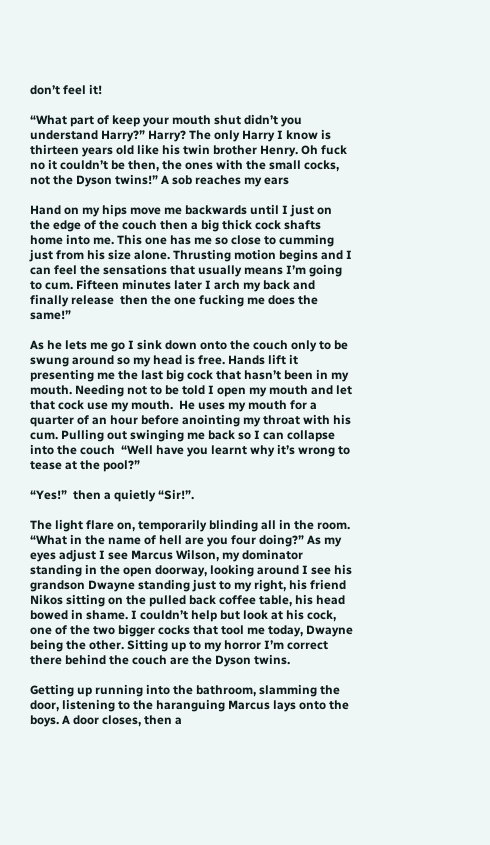don’t feel it!

“What part of keep your mouth shut didn’t you understand Harry?” Harry? The only Harry I know is thirteen years old like his twin brother Henry. Oh fuck no it couldn’t be then, the ones with the small cocks, not the Dyson twins!” A sob reaches my ears

Hand on my hips move me backwards until I just on the edge of the couch then a big thick cock shafts home into me. This one has me so close to cumming  just from his size alone. Thrusting motion begins and I can feel the sensations that usually means I’m going to cum. Fifteen minutes later I arch my back and finally release  then the one fucking me does the same!”

As he lets me go I sink down onto the couch only to be swung around so my head is free. Hands lift it presenting me the last big cock that hasn’t been in my mouth. Needing not to be told I open my mouth and let that cock use my mouth.  He uses my mouth for a quarter of an hour before anointing my throat with his cum. Pulling out swinging me back so I can collapse into the couch  “Well have you learnt why it’s wrong to tease at the pool?”

“Yes!”  then a quietly “Sir!”.

The light flare on, temporarily blinding all in the room. “What in the name of hell are you four doing?” As my eyes adjust I see Marcus Wilson, my dominator standing in the open doorway, looking around I see his grandson Dwayne standing just to my right, his friend Nikos sitting on the pulled back coffee table, his head bowed in shame. I couldn’t help but look at his cock, one of the two bigger cocks that tool me today, Dwayne being the other. Sitting up to my horror I’m correct there behind the couch are the Dyson twins.

Getting up running into the bathroom, slamming the door, listening to the haranguing Marcus lays onto the boys. A door closes, then a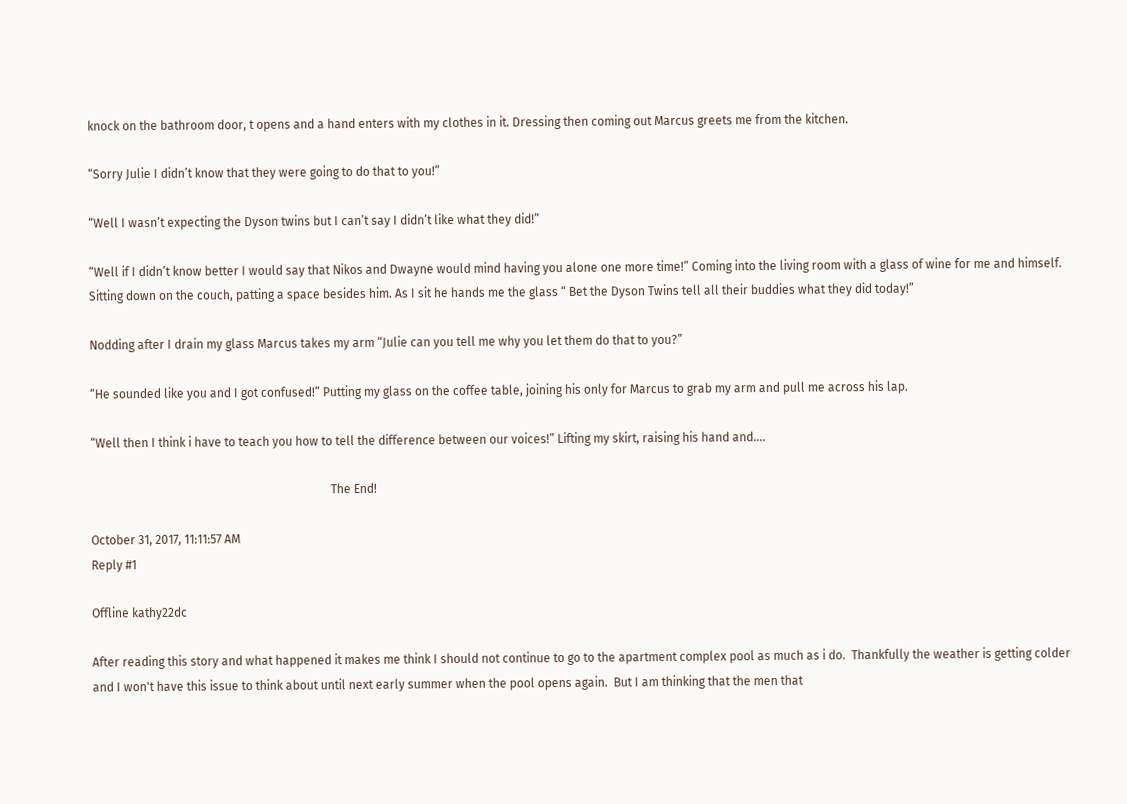knock on the bathroom door, t opens and a hand enters with my clothes in it. Dressing then coming out Marcus greets me from the kitchen.

“Sorry Julie I didn’t know that they were going to do that to you!”

“Well I wasn’t expecting the Dyson twins but I can’t say I didn’t like what they did!”

“Well if I didn’t know better I would say that Nikos and Dwayne would mind having you alone one more time!” Coming into the living room with a glass of wine for me and himself. Sitting down on the couch, patting a space besides him. As I sit he hands me the glass “ Bet the Dyson Twins tell all their buddies what they did today!”

Nodding after I drain my glass Marcus takes my arm “Julie can you tell me why you let them do that to you?”

“He sounded like you and I got confused!” Putting my glass on the coffee table, joining his only for Marcus to grab my arm and pull me across his lap.

“Well then I think i have to teach you how to tell the difference between our voices!” Lifting my skirt, raising his hand and….

                                                                                The End!

October 31, 2017, 11:11:57 AM
Reply #1

Offline kathy22dc

After reading this story and what happened it makes me think I should not continue to go to the apartment complex pool as much as i do.  Thankfully the weather is getting colder and I won't have this issue to think about until next early summer when the pool opens again.  But I am thinking that the men that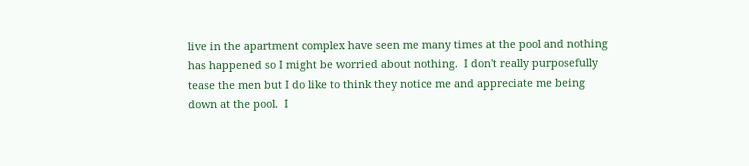live in the apartment complex have seen me many times at the pool and nothing has happened so I might be worried about nothing.  I don't really purposefully tease the men but I do like to think they notice me and appreciate me being down at the pool.  I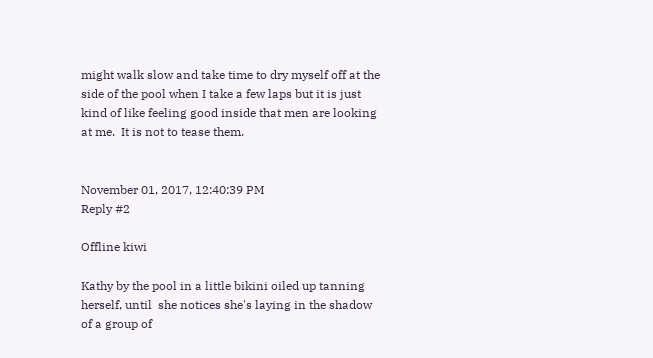might walk slow and take time to dry myself off at the side of the pool when I take a few laps but it is just kind of like feeling good inside that men are looking at me.  It is not to tease them.


November 01, 2017, 12:40:39 PM
Reply #2

Offline kiwi

Kathy by the pool in a little bikini oiled up tanning herself, until  she notices she's laying in the shadow of a group of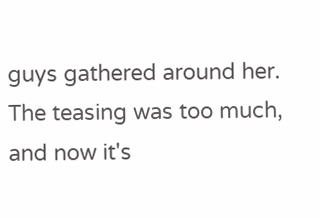guys gathered around her. The teasing was too much, and now it's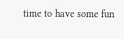time to have some fun